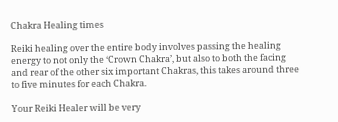Chakra Healing times

Reiki healing over the entire body involves passing the healing energy to not only the ‘Crown Chakra’, but also to both the facing and rear of the other six important Chakras, this takes around three to five minutes for each Chakra.

Your Reiki Healer will be very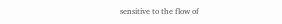sensitive to the flow of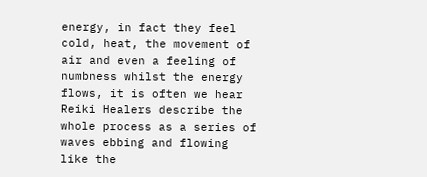energy, in fact they feel cold, heat, the movement of air and even a feeling of numbness whilst the energy flows, it is often we hear Reiki Healers describe the whole process as a series of waves ebbing and flowing like the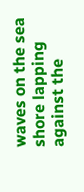waves on the sea shore lapping against the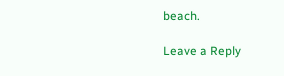beach.

Leave a Reply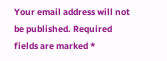Your email address will not be published. Required fields are marked *